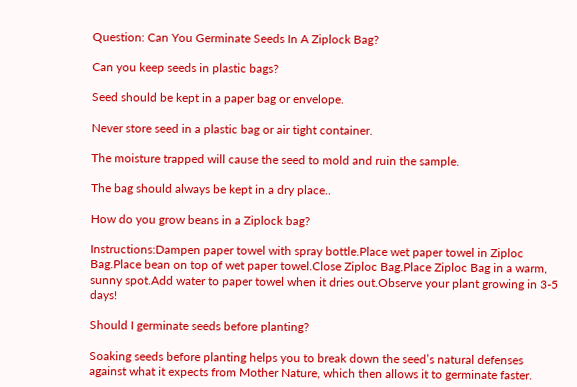Question: Can You Germinate Seeds In A Ziplock Bag?

Can you keep seeds in plastic bags?

Seed should be kept in a paper bag or envelope.

Never store seed in a plastic bag or air tight container.

The moisture trapped will cause the seed to mold and ruin the sample.

The bag should always be kept in a dry place..

How do you grow beans in a Ziplock bag?

Instructions:Dampen paper towel with spray bottle.Place wet paper towel in Ziploc Bag.Place bean on top of wet paper towel.Close Ziploc Bag.Place Ziploc Bag in a warm, sunny spot.Add water to paper towel when it dries out.Observe your plant growing in 3-5 days!

Should I germinate seeds before planting?

Soaking seeds before planting helps you to break down the seed’s natural defenses against what it expects from Mother Nature, which then allows it to germinate faster.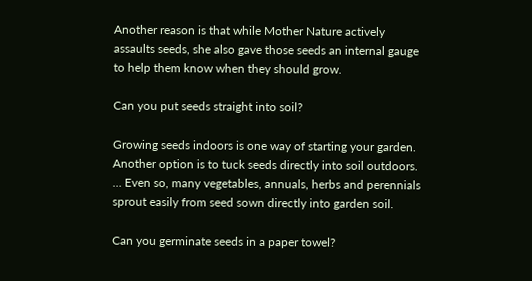Another reason is that while Mother Nature actively assaults seeds, she also gave those seeds an internal gauge to help them know when they should grow.

Can you put seeds straight into soil?

Growing seeds indoors is one way of starting your garden. Another option is to tuck seeds directly into soil outdoors. … Even so, many vegetables, annuals, herbs and perennials sprout easily from seed sown directly into garden soil.

Can you germinate seeds in a paper towel?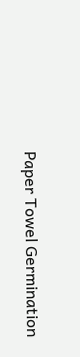Paper Towel Germination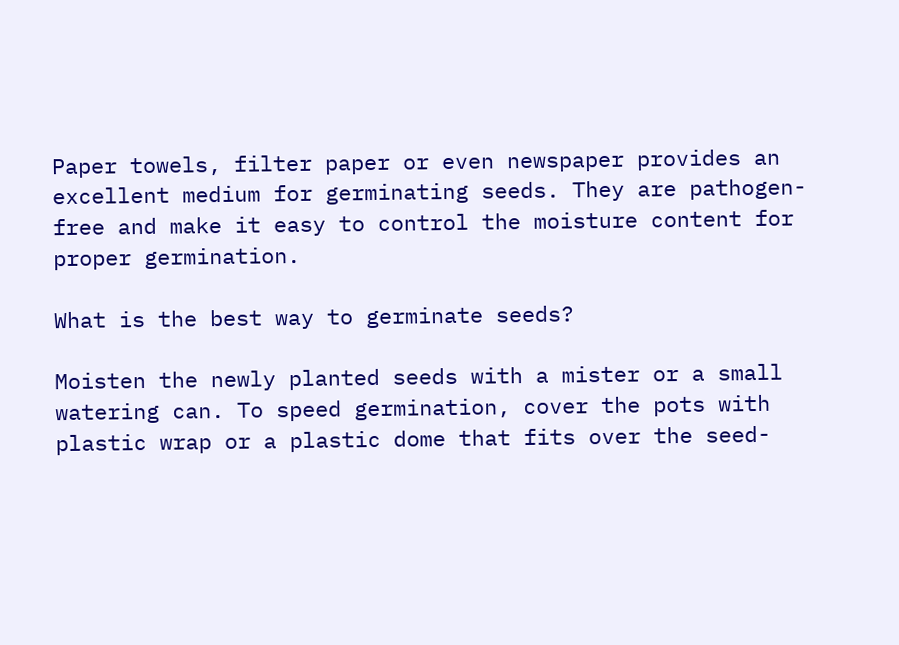Paper towels, filter paper or even newspaper provides an excellent medium for germinating seeds. They are pathogen-free and make it easy to control the moisture content for proper germination.

What is the best way to germinate seeds?

Moisten the newly planted seeds with a mister or a small watering can. To speed germination, cover the pots with plastic wrap or a plastic dome that fits over the seed-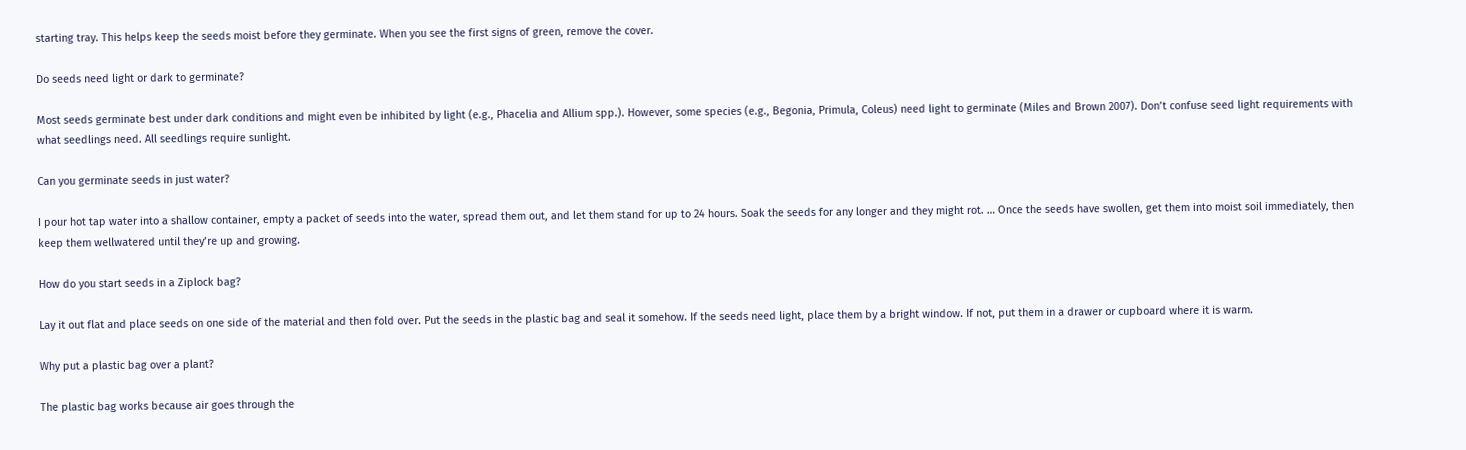starting tray. This helps keep the seeds moist before they germinate. When you see the first signs of green, remove the cover.

Do seeds need light or dark to germinate?

Most seeds germinate best under dark conditions and might even be inhibited by light (e.g., Phacelia and Allium spp.). However, some species (e.g., Begonia, Primula, Coleus) need light to germinate (Miles and Brown 2007). Don’t confuse seed light requirements with what seedlings need. All seedlings require sunlight.

Can you germinate seeds in just water?

I pour hot tap water into a shallow container, empty a packet of seeds into the water, spread them out, and let them stand for up to 24 hours. Soak the seeds for any longer and they might rot. … Once the seeds have swollen, get them into moist soil immediately, then keep them wellwatered until they’re up and growing.

How do you start seeds in a Ziplock bag?

Lay it out flat and place seeds on one side of the material and then fold over. Put the seeds in the plastic bag and seal it somehow. If the seeds need light, place them by a bright window. If not, put them in a drawer or cupboard where it is warm.

Why put a plastic bag over a plant?

The plastic bag works because air goes through the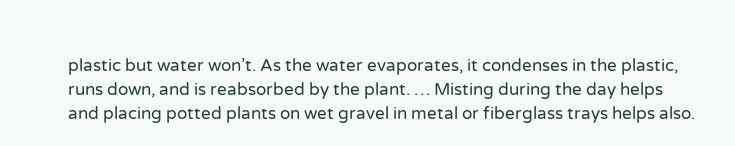plastic but water won’t. As the water evaporates, it condenses in the plastic, runs down, and is reabsorbed by the plant. … Misting during the day helps and placing potted plants on wet gravel in metal or fiberglass trays helps also.